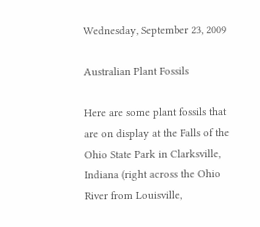Wednesday, September 23, 2009

Australian Plant Fossils

Here are some plant fossils that are on display at the Falls of the Ohio State Park in Clarksville, Indiana (right across the Ohio River from Louisville,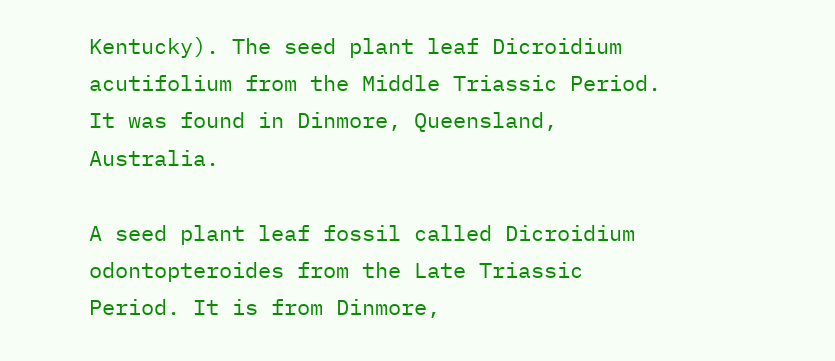Kentucky). The seed plant leaf Dicroidium acutifolium from the Middle Triassic Period. It was found in Dinmore, Queensland, Australia.

A seed plant leaf fossil called Dicroidium odontopteroides from the Late Triassic Period. It is from Dinmore,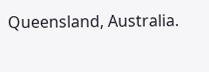Queensland, Australia.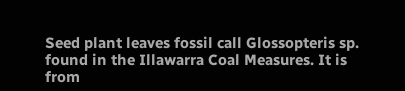Seed plant leaves fossil call Glossopteris sp. found in the Illawarra Coal Measures. It is from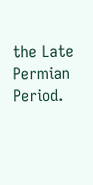the Late Permian Period.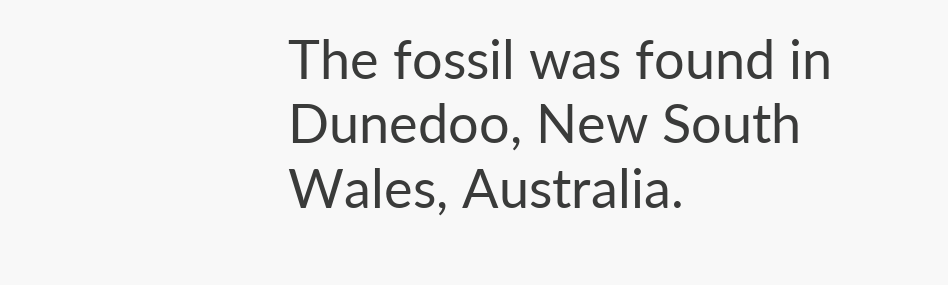The fossil was found in Dunedoo, New South Wales, Australia.